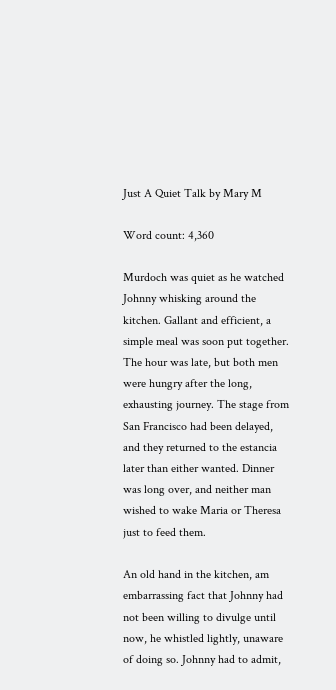Just A Quiet Talk by Mary M

Word count: 4,360

Murdoch was quiet as he watched Johnny whisking around the kitchen. Gallant and efficient, a simple meal was soon put together. The hour was late, but both men were hungry after the long, exhausting journey. The stage from San Francisco had been delayed, and they returned to the estancia later than either wanted. Dinner was long over, and neither man wished to wake Maria or Theresa just to feed them.

An old hand in the kitchen, am embarrassing fact that Johnny had not been willing to divulge until now, he whistled lightly, unaware of doing so. Johnny had to admit,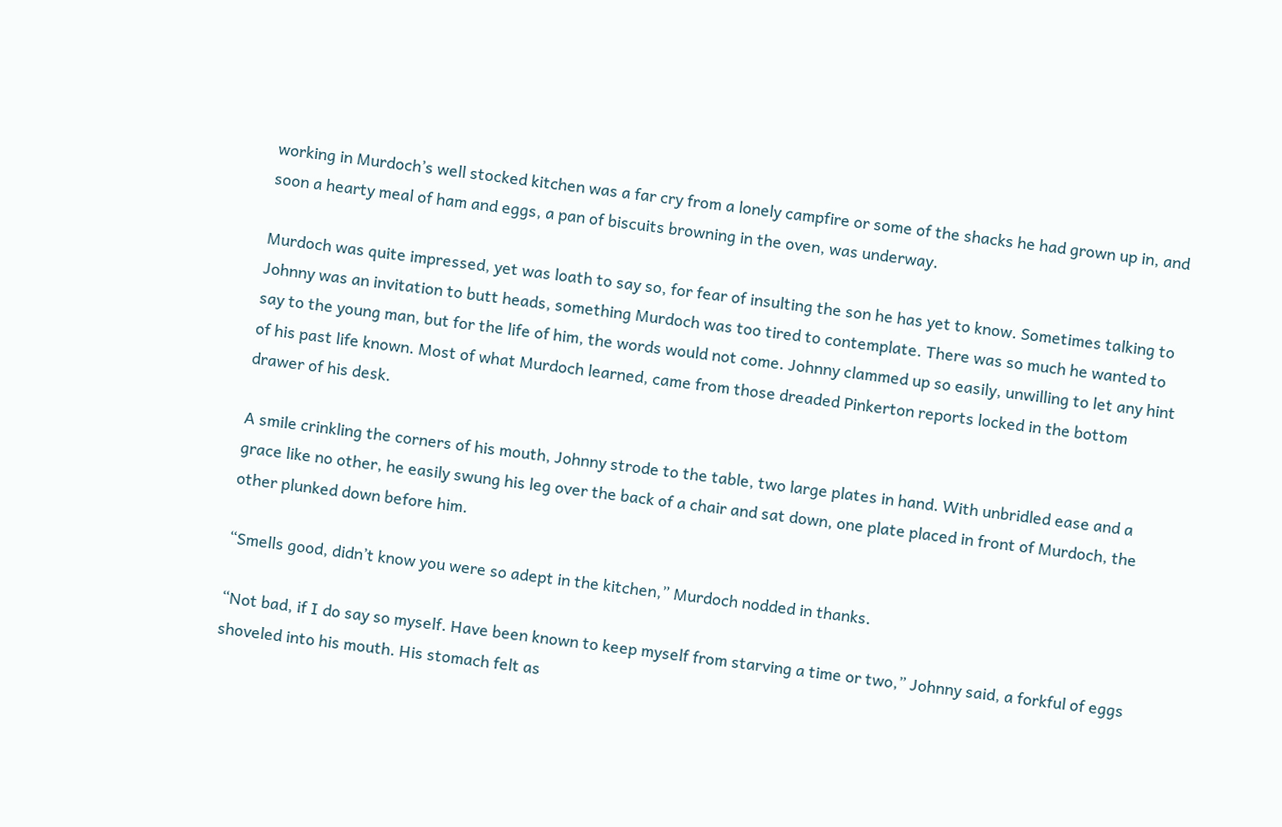working in Murdoch’s well stocked kitchen was a far cry from a lonely campfire or some of the shacks he had grown up in, and soon a hearty meal of ham and eggs, a pan of biscuits browning in the oven, was underway.

Murdoch was quite impressed, yet was loath to say so, for fear of insulting the son he has yet to know. Sometimes talking to Johnny was an invitation to butt heads, something Murdoch was too tired to contemplate. There was so much he wanted to say to the young man, but for the life of him, the words would not come. Johnny clammed up so easily, unwilling to let any hint of his past life known. Most of what Murdoch learned, came from those dreaded Pinkerton reports locked in the bottom drawer of his desk.

A smile crinkling the corners of his mouth, Johnny strode to the table, two large plates in hand. With unbridled ease and a grace like no other, he easily swung his leg over the back of a chair and sat down, one plate placed in front of Murdoch, the other plunked down before him.

“Smells good, didn’t know you were so adept in the kitchen,” Murdoch nodded in thanks.

“Not bad, if I do say so myself. Have been known to keep myself from starving a time or two,” Johnny said, a forkful of eggs shoveled into his mouth. His stomach felt as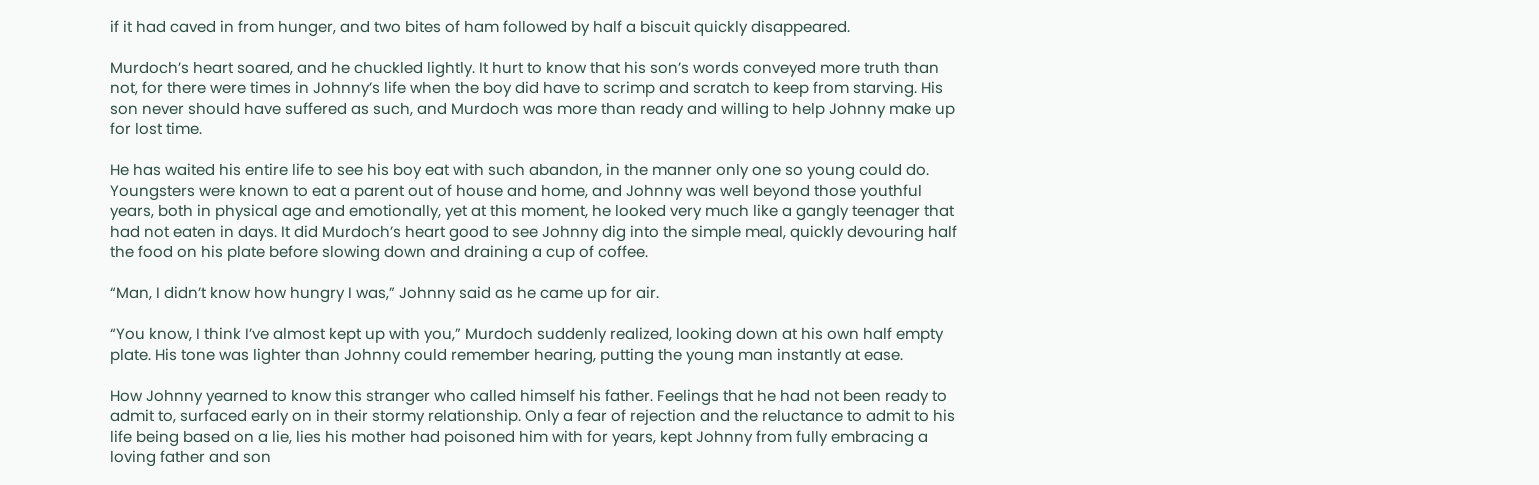if it had caved in from hunger, and two bites of ham followed by half a biscuit quickly disappeared.

Murdoch’s heart soared, and he chuckled lightly. It hurt to know that his son’s words conveyed more truth than not, for there were times in Johnny’s life when the boy did have to scrimp and scratch to keep from starving. His son never should have suffered as such, and Murdoch was more than ready and willing to help Johnny make up for lost time.

He has waited his entire life to see his boy eat with such abandon, in the manner only one so young could do. Youngsters were known to eat a parent out of house and home, and Johnny was well beyond those youthful years, both in physical age and emotionally, yet at this moment, he looked very much like a gangly teenager that had not eaten in days. It did Murdoch’s heart good to see Johnny dig into the simple meal, quickly devouring half the food on his plate before slowing down and draining a cup of coffee.

“Man, I didn’t know how hungry I was,” Johnny said as he came up for air.

“You know, I think I’ve almost kept up with you,” Murdoch suddenly realized, looking down at his own half empty plate. His tone was lighter than Johnny could remember hearing, putting the young man instantly at ease.

How Johnny yearned to know this stranger who called himself his father. Feelings that he had not been ready to admit to, surfaced early on in their stormy relationship. Only a fear of rejection and the reluctance to admit to his life being based on a lie, lies his mother had poisoned him with for years, kept Johnny from fully embracing a loving father and son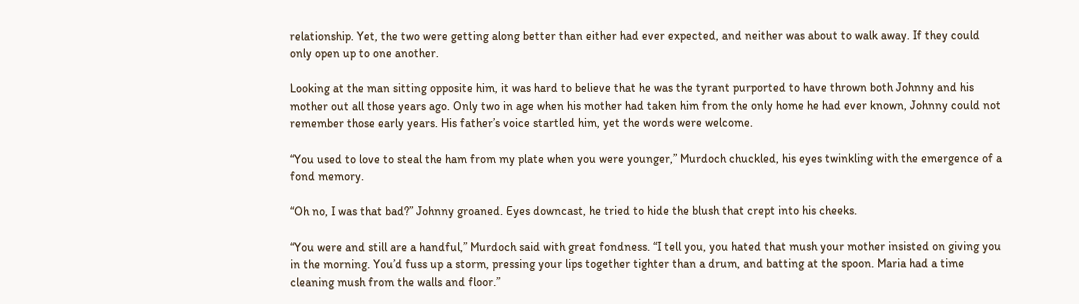relationship. Yet, the two were getting along better than either had ever expected, and neither was about to walk away. If they could only open up to one another.

Looking at the man sitting opposite him, it was hard to believe that he was the tyrant purported to have thrown both Johnny and his mother out all those years ago. Only two in age when his mother had taken him from the only home he had ever known, Johnny could not remember those early years. His father’s voice startled him, yet the words were welcome.

“You used to love to steal the ham from my plate when you were younger,” Murdoch chuckled, his eyes twinkling with the emergence of a fond memory.

“Oh no, I was that bad?” Johnny groaned. Eyes downcast, he tried to hide the blush that crept into his cheeks.

“You were and still are a handful,” Murdoch said with great fondness. “I tell you, you hated that mush your mother insisted on giving you in the morning. You’d fuss up a storm, pressing your lips together tighter than a drum, and batting at the spoon. Maria had a time cleaning mush from the walls and floor.”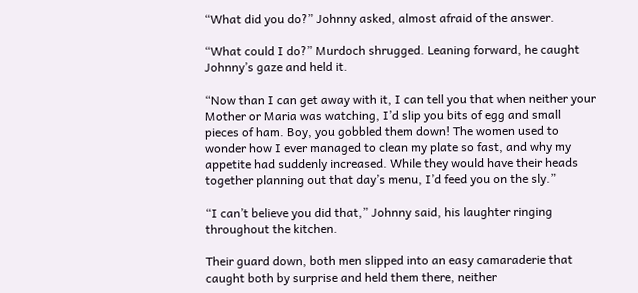“What did you do?” Johnny asked, almost afraid of the answer.

“What could I do?” Murdoch shrugged. Leaning forward, he caught Johnny’s gaze and held it.

“Now than I can get away with it, I can tell you that when neither your Mother or Maria was watching, I’d slip you bits of egg and small pieces of ham. Boy, you gobbled them down! The women used to wonder how I ever managed to clean my plate so fast, and why my appetite had suddenly increased. While they would have their heads together planning out that day’s menu, I’d feed you on the sly.”

“I can’t believe you did that,” Johnny said, his laughter ringing throughout the kitchen.

Their guard down, both men slipped into an easy camaraderie that caught both by surprise and held them there, neither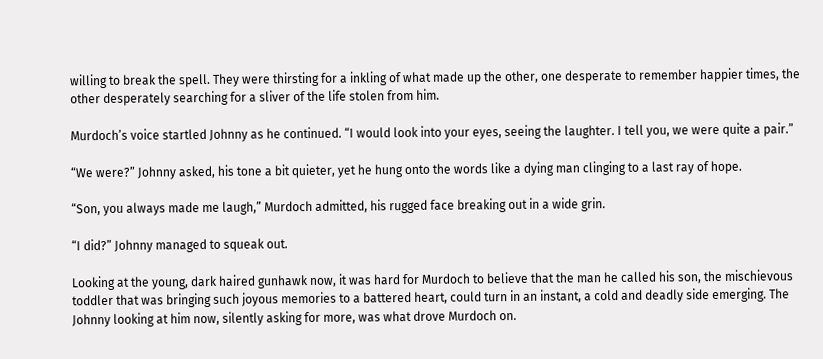willing to break the spell. They were thirsting for a inkling of what made up the other, one desperate to remember happier times, the other desperately searching for a sliver of the life stolen from him.

Murdoch’s voice startled Johnny as he continued. “I would look into your eyes, seeing the laughter. I tell you, we were quite a pair.”

“We were?” Johnny asked, his tone a bit quieter, yet he hung onto the words like a dying man clinging to a last ray of hope.

“Son, you always made me laugh,” Murdoch admitted, his rugged face breaking out in a wide grin.

“I did?” Johnny managed to squeak out.

Looking at the young, dark haired gunhawk now, it was hard for Murdoch to believe that the man he called his son, the mischievous toddler that was bringing such joyous memories to a battered heart, could turn in an instant, a cold and deadly side emerging. The Johnny looking at him now, silently asking for more, was what drove Murdoch on.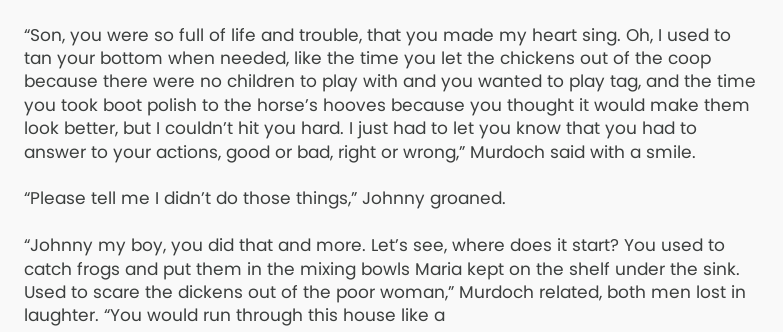“Son, you were so full of life and trouble, that you made my heart sing. Oh, I used to tan your bottom when needed, like the time you let the chickens out of the coop because there were no children to play with and you wanted to play tag, and the time you took boot polish to the horse’s hooves because you thought it would make them look better, but I couldn’t hit you hard. I just had to let you know that you had to answer to your actions, good or bad, right or wrong,” Murdoch said with a smile.

“Please tell me I didn’t do those things,” Johnny groaned.

“Johnny my boy, you did that and more. Let’s see, where does it start? You used to catch frogs and put them in the mixing bowls Maria kept on the shelf under the sink. Used to scare the dickens out of the poor woman,” Murdoch related, both men lost in laughter. “You would run through this house like a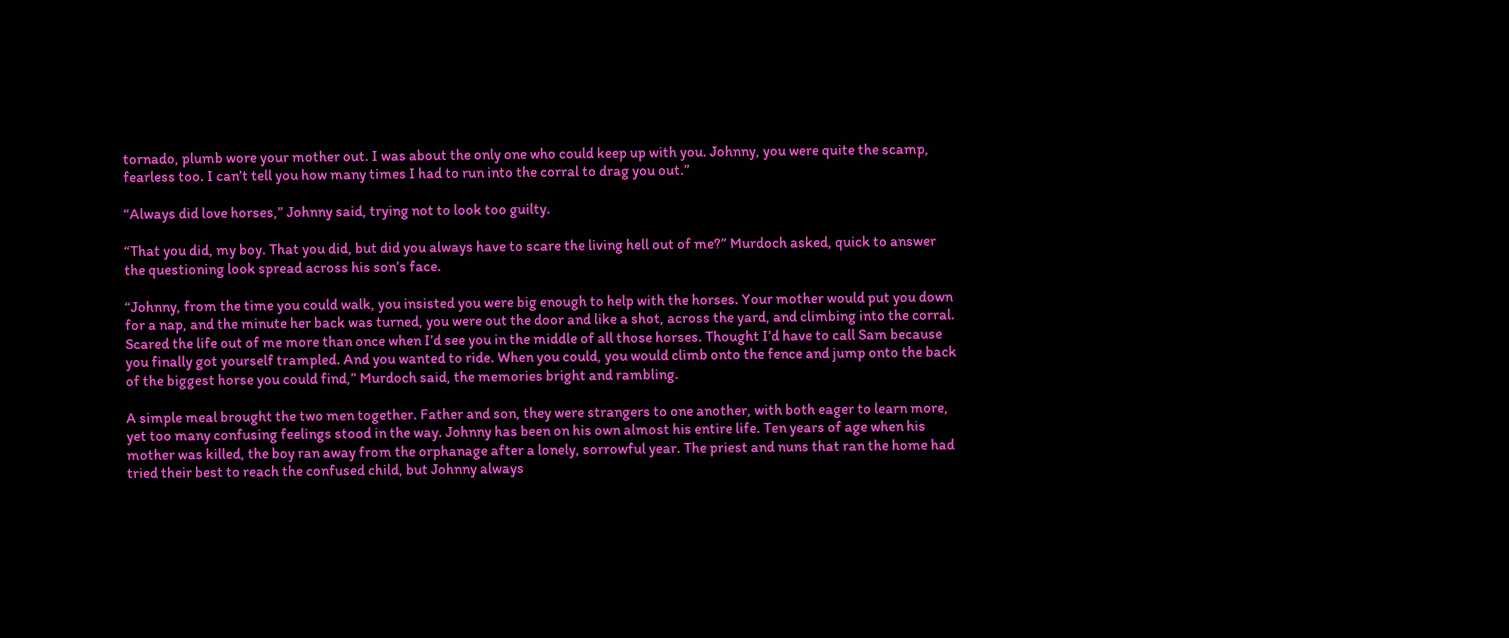tornado, plumb wore your mother out. I was about the only one who could keep up with you. Johnny, you were quite the scamp, fearless too. I can’t tell you how many times I had to run into the corral to drag you out.”

“Always did love horses,” Johnny said, trying not to look too guilty.

“That you did, my boy. That you did, but did you always have to scare the living hell out of me?” Murdoch asked, quick to answer the questioning look spread across his son’s face.

“Johnny, from the time you could walk, you insisted you were big enough to help with the horses. Your mother would put you down for a nap, and the minute her back was turned, you were out the door and like a shot, across the yard, and climbing into the corral. Scared the life out of me more than once when I’d see you in the middle of all those horses. Thought I’d have to call Sam because you finally got yourself trampled. And you wanted to ride. When you could, you would climb onto the fence and jump onto the back of the biggest horse you could find,” Murdoch said, the memories bright and rambling.

A simple meal brought the two men together. Father and son, they were strangers to one another, with both eager to learn more, yet too many confusing feelings stood in the way. Johnny has been on his own almost his entire life. Ten years of age when his mother was killed, the boy ran away from the orphanage after a lonely, sorrowful year. The priest and nuns that ran the home had tried their best to reach the confused child, but Johnny always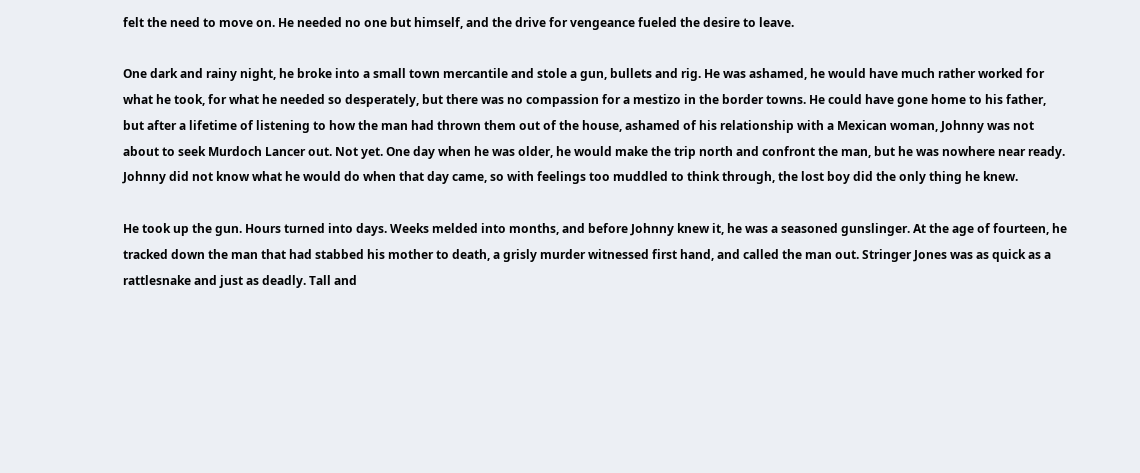felt the need to move on. He needed no one but himself, and the drive for vengeance fueled the desire to leave.

One dark and rainy night, he broke into a small town mercantile and stole a gun, bullets and rig. He was ashamed, he would have much rather worked for what he took, for what he needed so desperately, but there was no compassion for a mestizo in the border towns. He could have gone home to his father, but after a lifetime of listening to how the man had thrown them out of the house, ashamed of his relationship with a Mexican woman, Johnny was not about to seek Murdoch Lancer out. Not yet. One day when he was older, he would make the trip north and confront the man, but he was nowhere near ready. Johnny did not know what he would do when that day came, so with feelings too muddled to think through, the lost boy did the only thing he knew.

He took up the gun. Hours turned into days. Weeks melded into months, and before Johnny knew it, he was a seasoned gunslinger. At the age of fourteen, he tracked down the man that had stabbed his mother to death, a grisly murder witnessed first hand, and called the man out. Stringer Jones was as quick as a rattlesnake and just as deadly. Tall and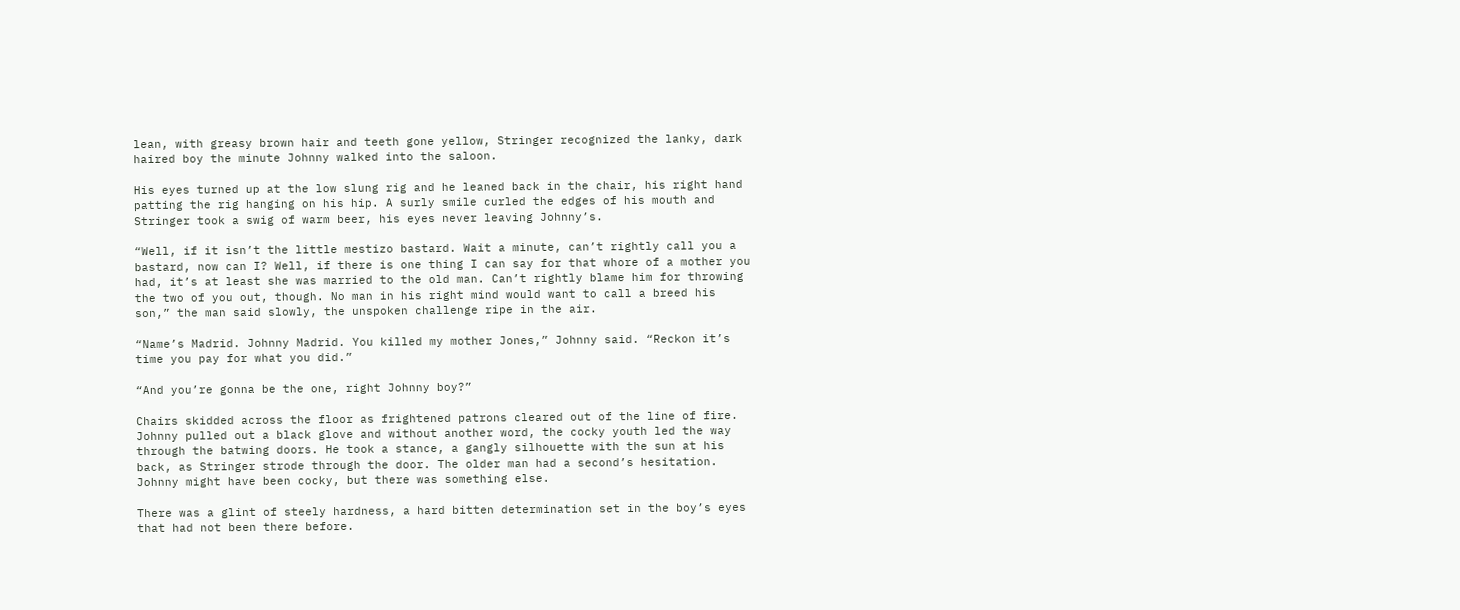lean, with greasy brown hair and teeth gone yellow, Stringer recognized the lanky, dark haired boy the minute Johnny walked into the saloon.

His eyes turned up at the low slung rig and he leaned back in the chair, his right hand patting the rig hanging on his hip. A surly smile curled the edges of his mouth and Stringer took a swig of warm beer, his eyes never leaving Johnny’s.

“Well, if it isn’t the little mestizo bastard. Wait a minute, can’t rightly call you a bastard, now can I? Well, if there is one thing I can say for that whore of a mother you had, it’s at least she was married to the old man. Can’t rightly blame him for throwing the two of you out, though. No man in his right mind would want to call a breed his son,” the man said slowly, the unspoken challenge ripe in the air.

“Name’s Madrid. Johnny Madrid. You killed my mother Jones,” Johnny said. “Reckon it’s time you pay for what you did.”

“And you’re gonna be the one, right Johnny boy?”

Chairs skidded across the floor as frightened patrons cleared out of the line of fire. Johnny pulled out a black glove and without another word, the cocky youth led the way through the batwing doors. He took a stance, a gangly silhouette with the sun at his back, as Stringer strode through the door. The older man had a second’s hesitation. Johnny might have been cocky, but there was something else.

There was a glint of steely hardness, a hard bitten determination set in the boy’s eyes that had not been there before.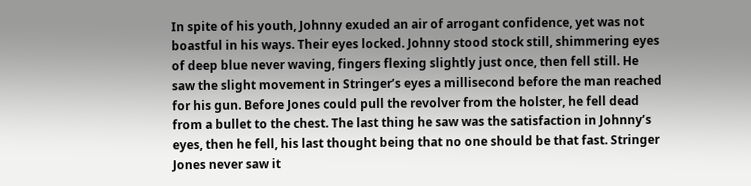In spite of his youth, Johnny exuded an air of arrogant confidence, yet was not boastful in his ways. Their eyes locked. Johnny stood stock still, shimmering eyes of deep blue never waving, fingers flexing slightly just once, then fell still. He saw the slight movement in Stringer’s eyes a millisecond before the man reached for his gun. Before Jones could pull the revolver from the holster, he fell dead from a bullet to the chest. The last thing he saw was the satisfaction in Johnny’s eyes, then he fell, his last thought being that no one should be that fast. Stringer Jones never saw it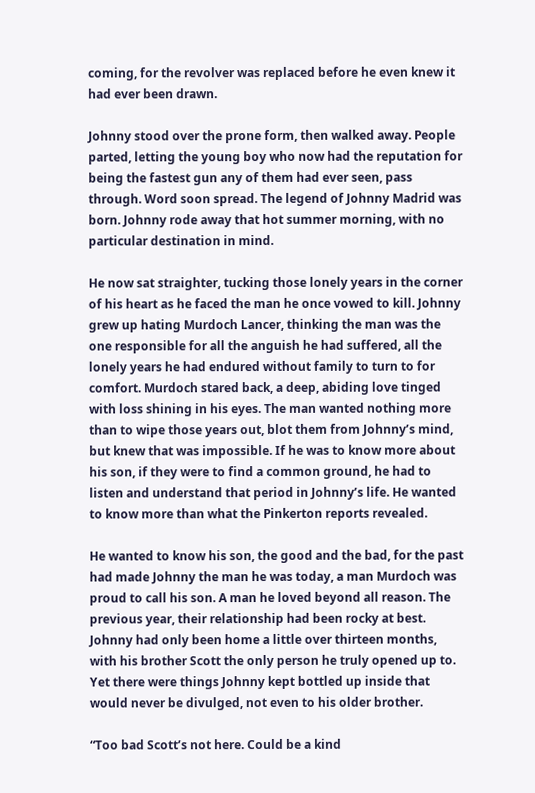coming, for the revolver was replaced before he even knew it had ever been drawn.

Johnny stood over the prone form, then walked away. People parted, letting the young boy who now had the reputation for being the fastest gun any of them had ever seen, pass through. Word soon spread. The legend of Johnny Madrid was born. Johnny rode away that hot summer morning, with no particular destination in mind.

He now sat straighter, tucking those lonely years in the corner of his heart as he faced the man he once vowed to kill. Johnny grew up hating Murdoch Lancer, thinking the man was the one responsible for all the anguish he had suffered, all the lonely years he had endured without family to turn to for comfort. Murdoch stared back, a deep, abiding love tinged with loss shining in his eyes. The man wanted nothing more than to wipe those years out, blot them from Johnny’s mind, but knew that was impossible. If he was to know more about his son, if they were to find a common ground, he had to listen and understand that period in Johnny’s life. He wanted to know more than what the Pinkerton reports revealed.

He wanted to know his son, the good and the bad, for the past had made Johnny the man he was today, a man Murdoch was proud to call his son. A man he loved beyond all reason. The previous year, their relationship had been rocky at best. Johnny had only been home a little over thirteen months, with his brother Scott the only person he truly opened up to. Yet there were things Johnny kept bottled up inside that would never be divulged, not even to his older brother.

“Too bad Scott’s not here. Could be a kind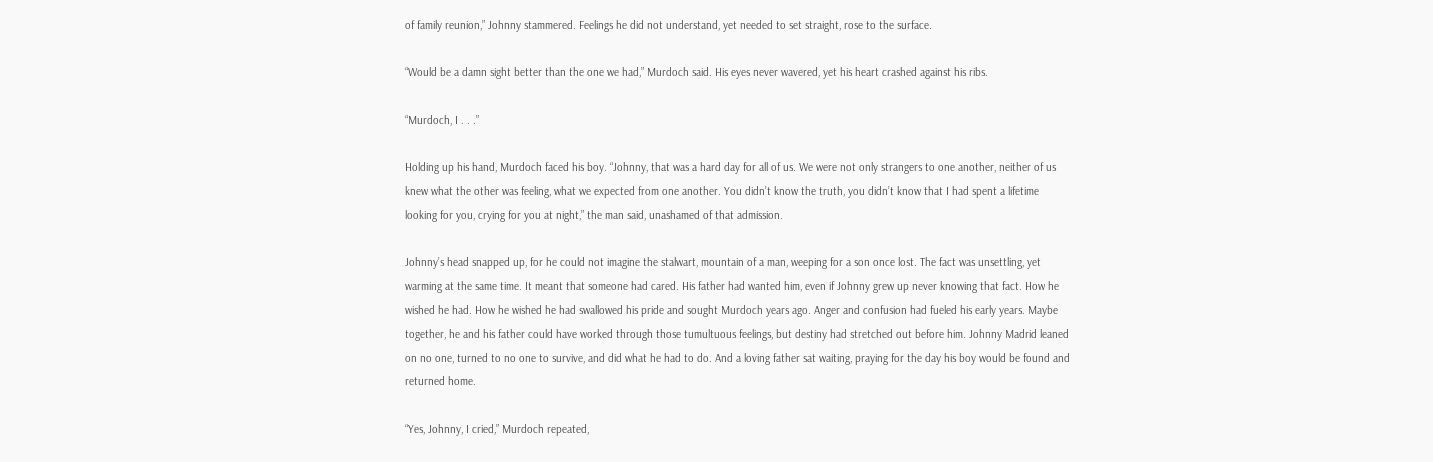of family reunion,” Johnny stammered. Feelings he did not understand, yet needed to set straight, rose to the surface.

“Would be a damn sight better than the one we had,” Murdoch said. His eyes never wavered, yet his heart crashed against his ribs.

“Murdoch, I . . .”

Holding up his hand, Murdoch faced his boy. “Johnny, that was a hard day for all of us. We were not only strangers to one another, neither of us knew what the other was feeling, what we expected from one another. You didn’t know the truth, you didn’t know that I had spent a lifetime looking for you, crying for you at night,” the man said, unashamed of that admission.

Johnny’s head snapped up, for he could not imagine the stalwart, mountain of a man, weeping for a son once lost. The fact was unsettling, yet warming at the same time. It meant that someone had cared. His father had wanted him, even if Johnny grew up never knowing that fact. How he wished he had. How he wished he had swallowed his pride and sought Murdoch years ago. Anger and confusion had fueled his early years. Maybe together, he and his father could have worked through those tumultuous feelings, but destiny had stretched out before him. Johnny Madrid leaned on no one, turned to no one to survive, and did what he had to do. And a loving father sat waiting, praying for the day his boy would be found and returned home.

“Yes, Johnny, I cried,” Murdoch repeated,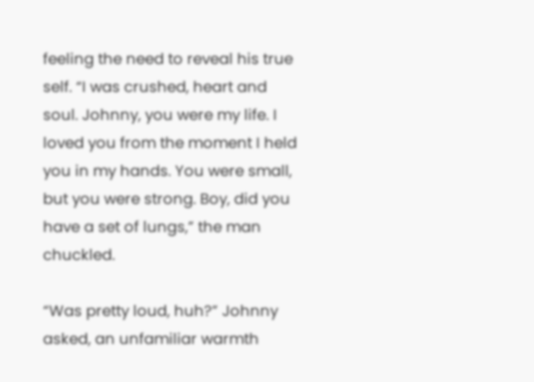feeling the need to reveal his true self. “I was crushed, heart and soul. Johnny, you were my life. I loved you from the moment I held you in my hands. You were small, but you were strong. Boy, did you have a set of lungs,” the man chuckled.

“Was pretty loud, huh?” Johnny asked, an unfamiliar warmth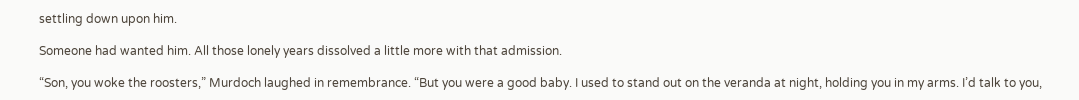settling down upon him.

Someone had wanted him. All those lonely years dissolved a little more with that admission.

“Son, you woke the roosters,” Murdoch laughed in remembrance. “But you were a good baby. I used to stand out on the veranda at night, holding you in my arms. I’d talk to you,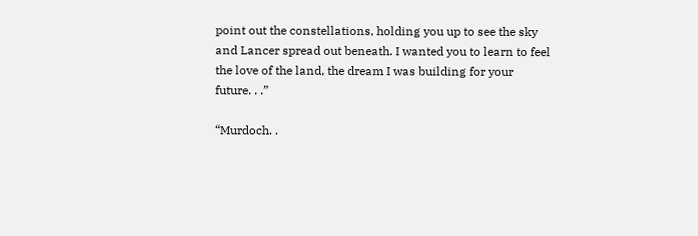point out the constellations, holding you up to see the sky and Lancer spread out beneath. I wanted you to learn to feel the love of the land, the dream I was building for your future. . .”

“Murdoch. .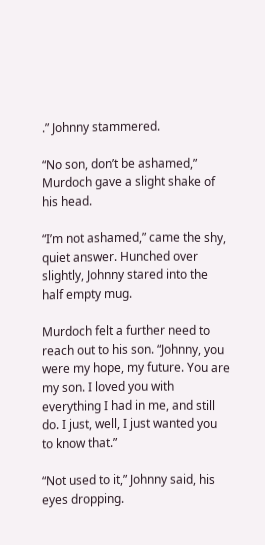.” Johnny stammered.

“No son, don’t be ashamed,” Murdoch gave a slight shake of his head.

“I’m not ashamed,” came the shy, quiet answer. Hunched over slightly, Johnny stared into the half empty mug.

Murdoch felt a further need to reach out to his son. “Johnny, you were my hope, my future. You are my son. I loved you with everything I had in me, and still do. I just, well, I just wanted you to know that.”

“Not used to it,” Johnny said, his eyes dropping.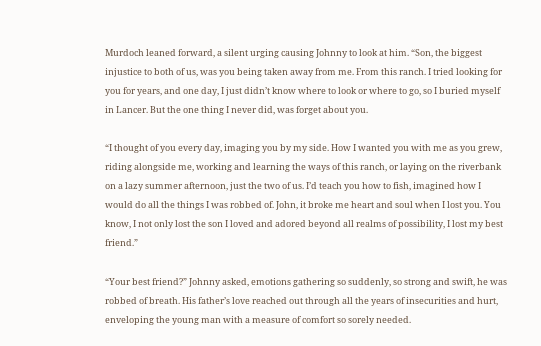Murdoch leaned forward, a silent urging causing Johnny to look at him. “Son, the biggest injustice to both of us, was you being taken away from me. From this ranch. I tried looking for you for years, and one day, I just didn’t know where to look or where to go, so I buried myself in Lancer. But the one thing I never did, was forget about you.

“I thought of you every day, imaging you by my side. How I wanted you with me as you grew, riding alongside me, working and learning the ways of this ranch, or laying on the riverbank on a lazy summer afternoon, just the two of us. I’d teach you how to fish, imagined how I would do all the things I was robbed of. John, it broke me heart and soul when I lost you. You know, I not only lost the son I loved and adored beyond all realms of possibility, I lost my best friend.”

“Your best friend?” Johnny asked, emotions gathering so suddenly, so strong and swift, he was robbed of breath. His father’s love reached out through all the years of insecurities and hurt, enveloping the young man with a measure of comfort so sorely needed.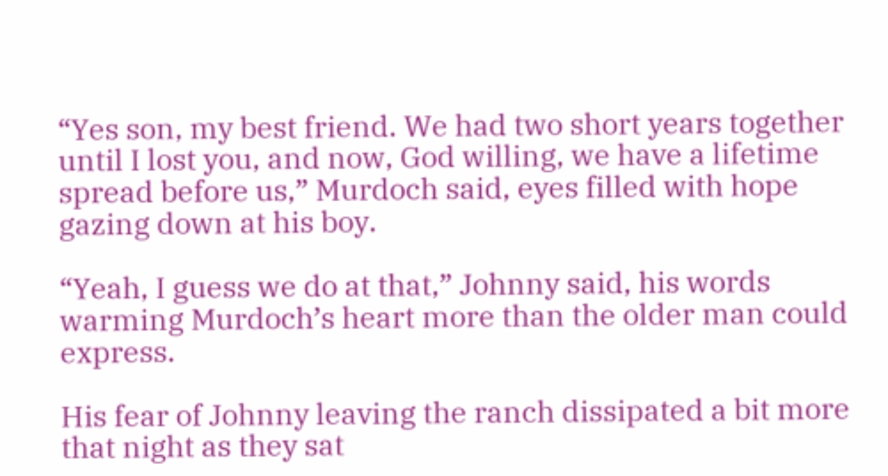“Yes son, my best friend. We had two short years together until I lost you, and now, God willing, we have a lifetime spread before us,” Murdoch said, eyes filled with hope gazing down at his boy.

“Yeah, I guess we do at that,” Johnny said, his words warming Murdoch’s heart more than the older man could express.

His fear of Johnny leaving the ranch dissipated a bit more that night as they sat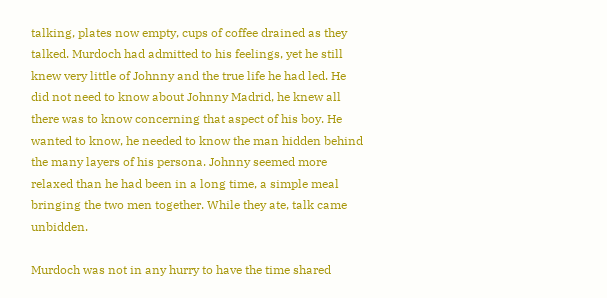talking, plates now empty, cups of coffee drained as they talked. Murdoch had admitted to his feelings, yet he still knew very little of Johnny and the true life he had led. He did not need to know about Johnny Madrid, he knew all there was to know concerning that aspect of his boy. He wanted to know, he needed to know the man hidden behind the many layers of his persona. Johnny seemed more relaxed than he had been in a long time, a simple meal bringing the two men together. While they ate, talk came unbidden.

Murdoch was not in any hurry to have the time shared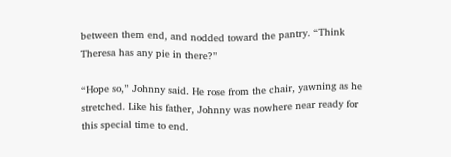between them end, and nodded toward the pantry. “Think Theresa has any pie in there?”

“Hope so,” Johnny said. He rose from the chair, yawning as he stretched. Like his father, Johnny was nowhere near ready for this special time to end.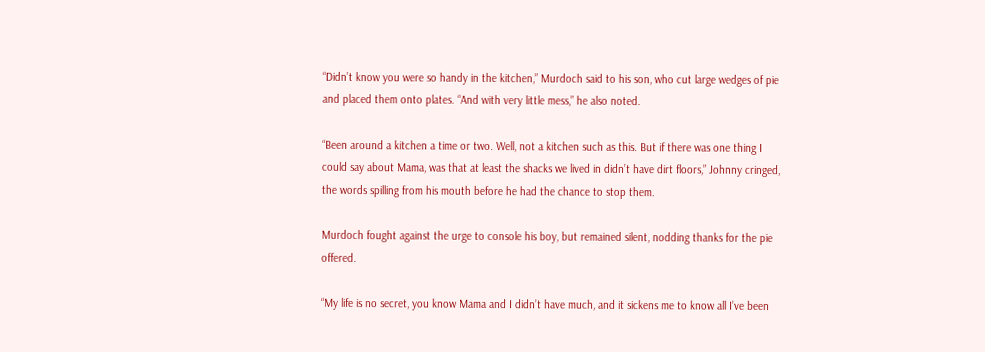“Didn’t know you were so handy in the kitchen,” Murdoch said to his son, who cut large wedges of pie and placed them onto plates. “And with very little mess,” he also noted.

“Been around a kitchen a time or two. Well, not a kitchen such as this. But if there was one thing I could say about Mama, was that at least the shacks we lived in didn’t have dirt floors,” Johnny cringed, the words spilling from his mouth before he had the chance to stop them.

Murdoch fought against the urge to console his boy, but remained silent, nodding thanks for the pie offered.

“My life is no secret, you know Mama and I didn’t have much, and it sickens me to know all I’ve been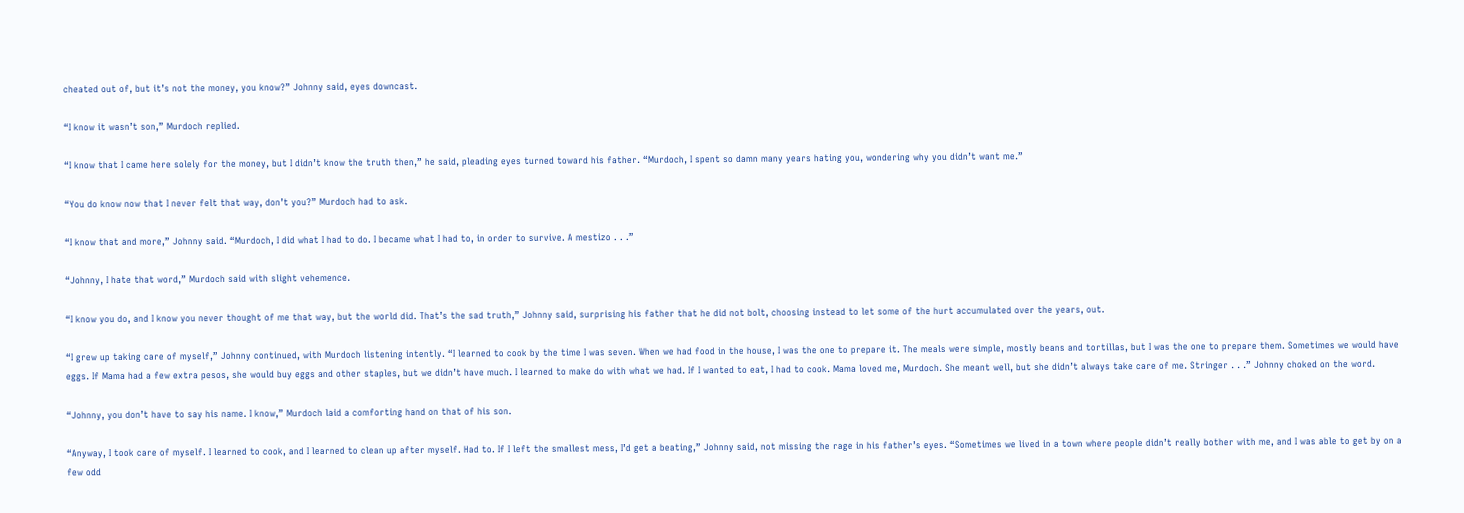cheated out of, but it’s not the money, you know?” Johnny said, eyes downcast.

“I know it wasn’t son,” Murdoch replied.

“I know that I came here solely for the money, but I didn’t know the truth then,” he said, pleading eyes turned toward his father. “Murdoch, I spent so damn many years hating you, wondering why you didn’t want me.”

“You do know now that I never felt that way, don’t you?” Murdoch had to ask.

“I know that and more,” Johnny said. “Murdoch, I did what I had to do. I became what I had to, in order to survive. A mestizo . . .”

“Johnny, I hate that word,” Murdoch said with slight vehemence.

“I know you do, and I know you never thought of me that way, but the world did. That’s the sad truth,” Johnny said, surprising his father that he did not bolt, choosing instead to let some of the hurt accumulated over the years, out.

“I grew up taking care of myself,” Johnny continued, with Murdoch listening intently. “I learned to cook by the time I was seven. When we had food in the house, I was the one to prepare it. The meals were simple, mostly beans and tortillas, but I was the one to prepare them. Sometimes we would have eggs. If Mama had a few extra pesos, she would buy eggs and other staples, but we didn’t have much. I learned to make do with what we had. If I wanted to eat, I had to cook. Mama loved me, Murdoch. She meant well, but she didn’t always take care of me. Stringer . . .” Johnny choked on the word.

“Johnny, you don’t have to say his name. I know,” Murdoch laid a comforting hand on that of his son.

“Anyway, I took care of myself. I learned to cook, and I learned to clean up after myself. Had to. If I left the smallest mess, I’d get a beating,” Johnny said, not missing the rage in his father’s eyes. “Sometimes we lived in a town where people didn’t really bother with me, and I was able to get by on a few odd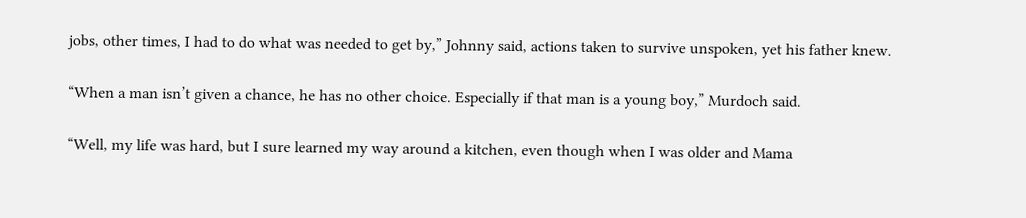jobs, other times, I had to do what was needed to get by,” Johnny said, actions taken to survive unspoken, yet his father knew.

“When a man isn’t given a chance, he has no other choice. Especially if that man is a young boy,” Murdoch said.

“Well, my life was hard, but I sure learned my way around a kitchen, even though when I was older and Mama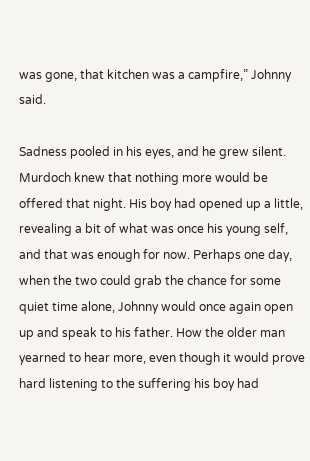was gone, that kitchen was a campfire,” Johnny said.

Sadness pooled in his eyes, and he grew silent. Murdoch knew that nothing more would be offered that night. His boy had opened up a little, revealing a bit of what was once his young self, and that was enough for now. Perhaps one day, when the two could grab the chance for some quiet time alone, Johnny would once again open up and speak to his father. How the older man yearned to hear more, even though it would prove hard listening to the suffering his boy had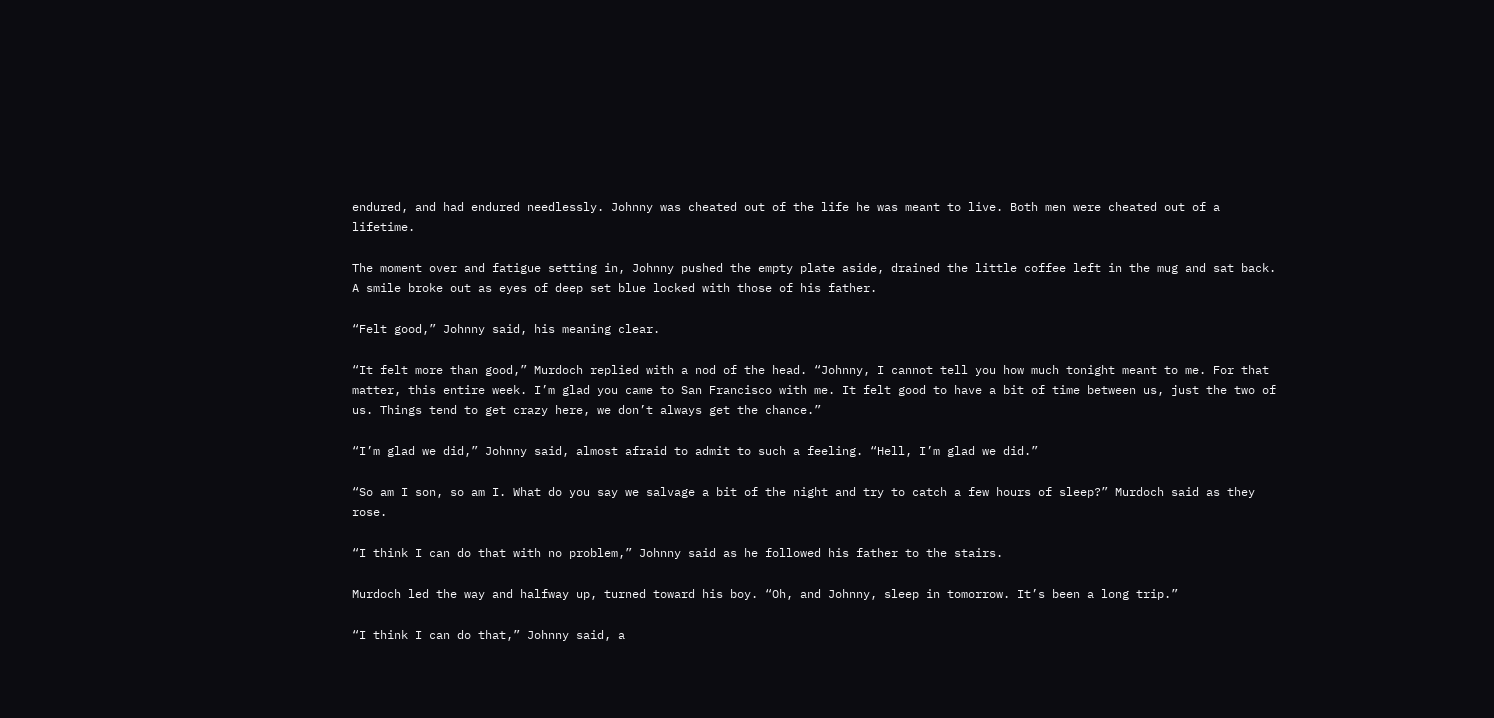endured, and had endured needlessly. Johnny was cheated out of the life he was meant to live. Both men were cheated out of a lifetime.

The moment over and fatigue setting in, Johnny pushed the empty plate aside, drained the little coffee left in the mug and sat back. A smile broke out as eyes of deep set blue locked with those of his father.

“Felt good,” Johnny said, his meaning clear.

“It felt more than good,” Murdoch replied with a nod of the head. “Johnny, I cannot tell you how much tonight meant to me. For that matter, this entire week. I’m glad you came to San Francisco with me. It felt good to have a bit of time between us, just the two of us. Things tend to get crazy here, we don’t always get the chance.”

“I’m glad we did,” Johnny said, almost afraid to admit to such a feeling. “Hell, I’m glad we did.”

“So am I son, so am I. What do you say we salvage a bit of the night and try to catch a few hours of sleep?” Murdoch said as they rose.

“I think I can do that with no problem,” Johnny said as he followed his father to the stairs.

Murdoch led the way and halfway up, turned toward his boy. “Oh, and Johnny, sleep in tomorrow. It’s been a long trip.”

“I think I can do that,” Johnny said, a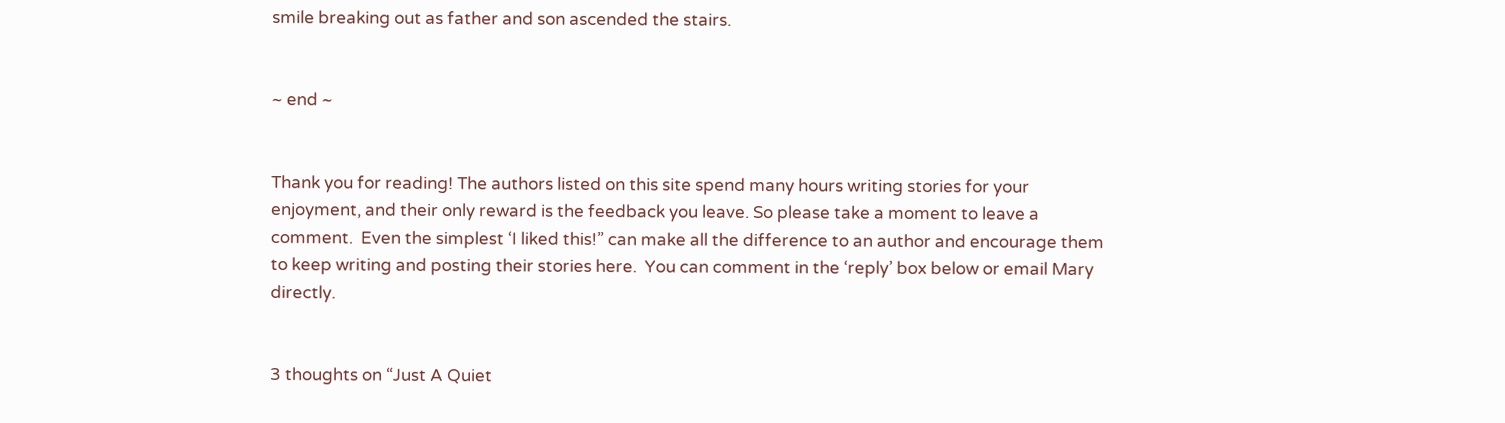smile breaking out as father and son ascended the stairs.


~ end ~


Thank you for reading! The authors listed on this site spend many hours writing stories for your enjoyment, and their only reward is the feedback you leave. So please take a moment to leave a comment.  Even the simplest ‘I liked this!” can make all the difference to an author and encourage them to keep writing and posting their stories here.  You can comment in the ‘reply’ box below or email Mary directly.


3 thoughts on “Just A Quiet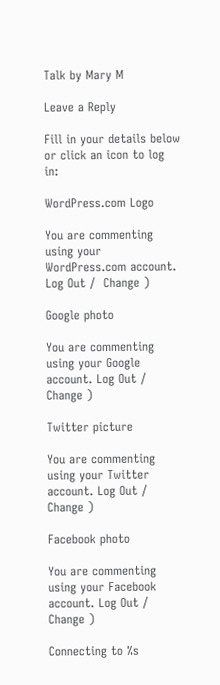Talk by Mary M

Leave a Reply

Fill in your details below or click an icon to log in:

WordPress.com Logo

You are commenting using your WordPress.com account. Log Out /  Change )

Google photo

You are commenting using your Google account. Log Out /  Change )

Twitter picture

You are commenting using your Twitter account. Log Out /  Change )

Facebook photo

You are commenting using your Facebook account. Log Out /  Change )

Connecting to %s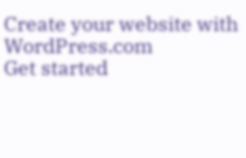Create your website with WordPress.com
Get started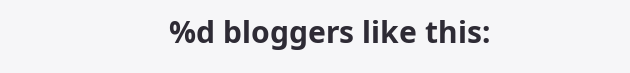%d bloggers like this: